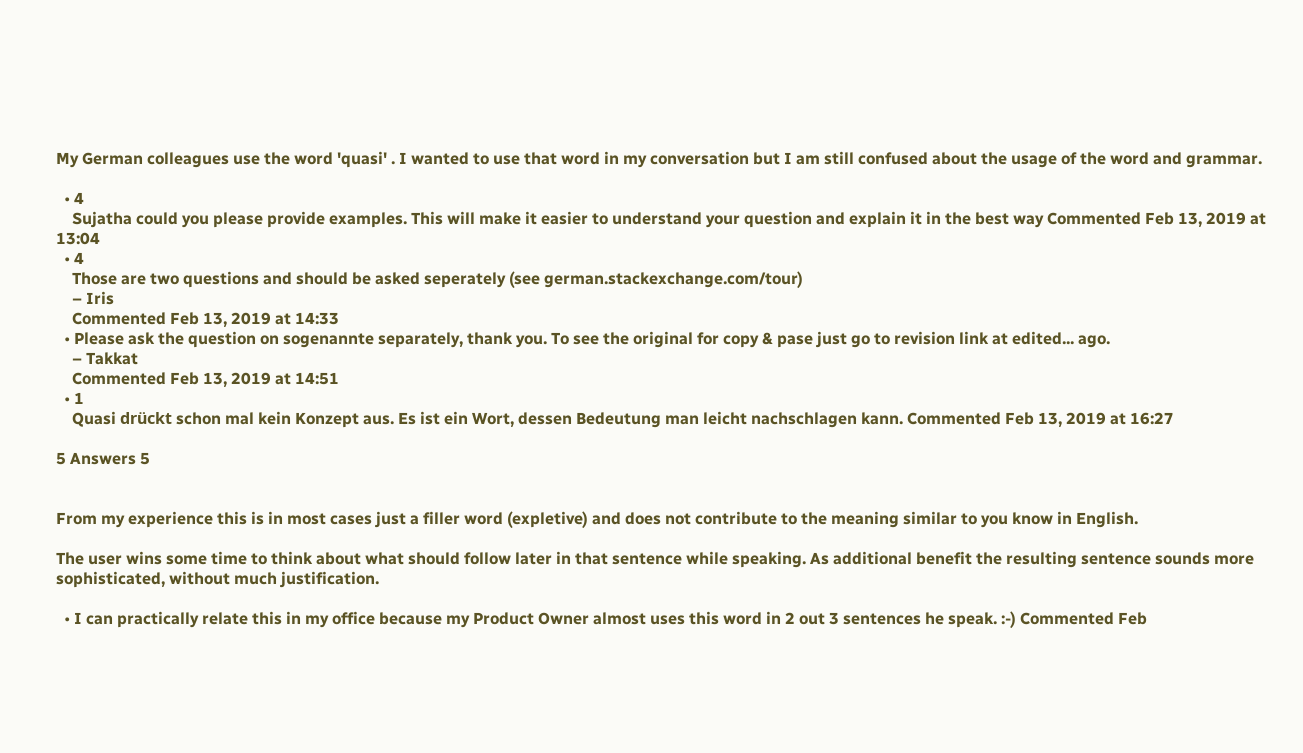My German colleagues use the word 'quasi' . I wanted to use that word in my conversation but I am still confused about the usage of the word and grammar.

  • 4
    Sujatha could you please provide examples. This will make it easier to understand your question and explain it in the best way Commented Feb 13, 2019 at 13:04
  • 4
    Those are two questions and should be asked seperately (see german.stackexchange.com/tour)
    – Iris
    Commented Feb 13, 2019 at 14:33
  • Please ask the question on sogenannte separately, thank you. To see the original for copy & pase just go to revision link at edited... ago.
    – Takkat
    Commented Feb 13, 2019 at 14:51
  • 1
    Quasi drückt schon mal kein Konzept aus. Es ist ein Wort, dessen Bedeutung man leicht nachschlagen kann. Commented Feb 13, 2019 at 16:27

5 Answers 5


From my experience this is in most cases just a filler word (expletive) and does not contribute to the meaning similar to you know in English.

The user wins some time to think about what should follow later in that sentence while speaking. As additional benefit the resulting sentence sounds more sophisticated, without much justification.

  • I can practically relate this in my office because my Product Owner almost uses this word in 2 out 3 sentences he speak. :-) Commented Feb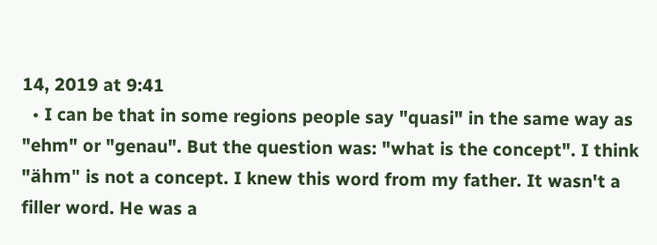14, 2019 at 9:41
  • I can be that in some regions people say "quasi" in the same way as "ehm" or "genau". But the question was: "what is the concept". I think "ähm" is not a concept. I knew this word from my father. It wasn't a filler word. He was a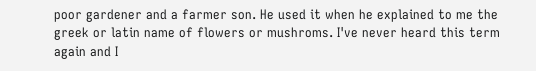poor gardener and a farmer son. He used it when he explained to me the greek or latin name of flowers or mushroms. I've never heard this term again and I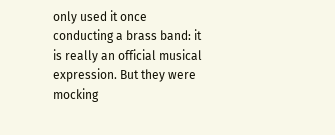only used it once conducting a brass band: it is really an official musical expression. But they were mocking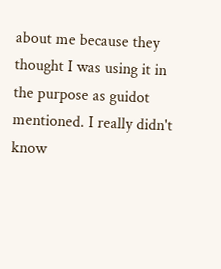about me because they thought I was using it in the purpose as guidot mentioned. I really didn't know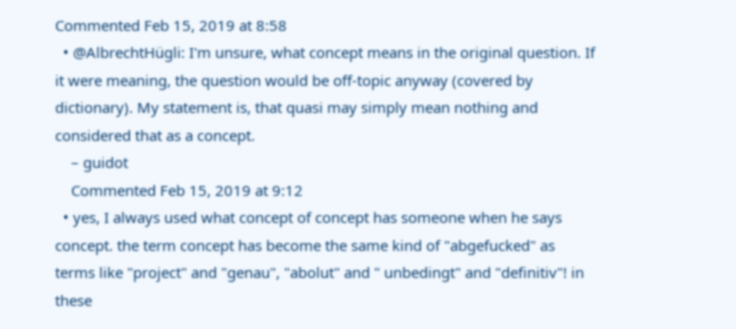Commented Feb 15, 2019 at 8:58
  • @AlbrechtHügli: I'm unsure, what concept means in the original question. If it were meaning, the question would be off-topic anyway (covered by dictionary). My statement is, that quasi may simply mean nothing and considered that as a concept.
    – guidot
    Commented Feb 15, 2019 at 9:12
  • yes, I always used what concept of concept has someone when he says concept. the term concept has become the same kind of "abgefucked" as terms like "project" and "genau", "abolut" and " unbedingt" and "definitiv"! in these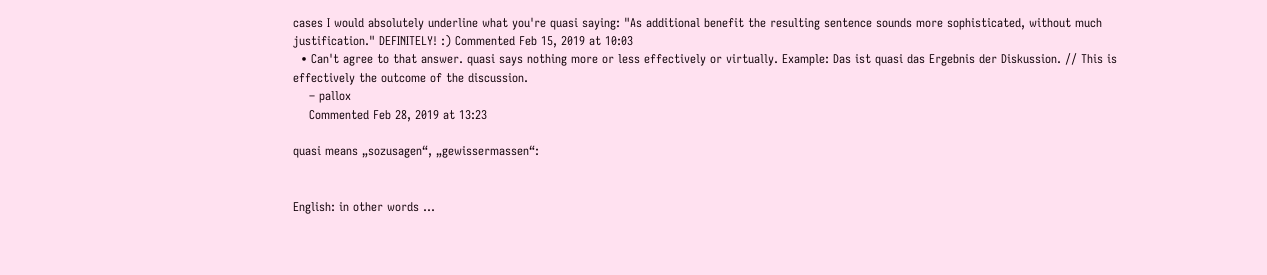cases I would absolutely underline what you're quasi saying: "As additional benefit the resulting sentence sounds more sophisticated, without much justification." DEFINITELY! :) Commented Feb 15, 2019 at 10:03
  • Can't agree to that answer. quasi says nothing more or less effectively or virtually. Example: Das ist quasi das Ergebnis der Diskussion. // This is effectively the outcome of the discussion.
    – pallox
    Commented Feb 28, 2019 at 13:23

quasi means „sozusagen“, „gewissermassen“:


English: in other words ...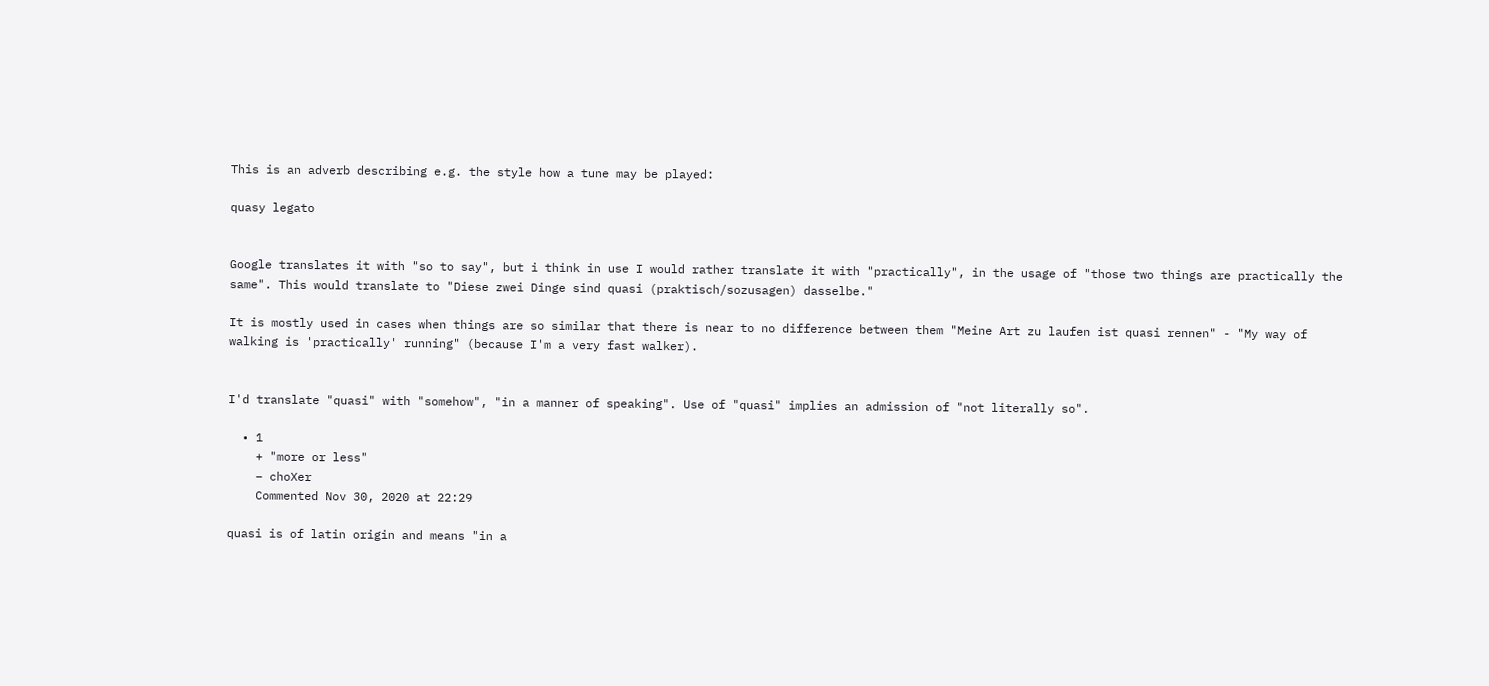This is an adverb describing e.g. the style how a tune may be played:

quasy legato


Google translates it with "so to say", but i think in use I would rather translate it with "practically", in the usage of "those two things are practically the same". This would translate to "Diese zwei Dinge sind quasi (praktisch/sozusagen) dasselbe."

It is mostly used in cases when things are so similar that there is near to no difference between them "Meine Art zu laufen ist quasi rennen" - "My way of walking is 'practically' running" (because I'm a very fast walker).


I'd translate "quasi" with "somehow", "in a manner of speaking". Use of "quasi" implies an admission of "not literally so".

  • 1
    + "more or less"
    – choXer
    Commented Nov 30, 2020 at 22:29

quasi is of latin origin and means "in a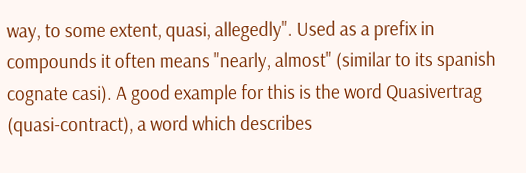way, to some extent, quasi, allegedly". Used as a prefix in compounds it often means "nearly, almost" (similar to its spanish cognate casi). A good example for this is the word Quasivertrag (quasi-contract), a word which describes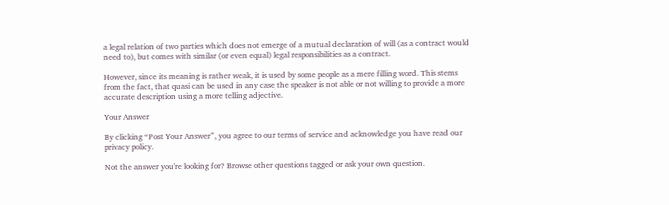a legal relation of two parties which does not emerge of a mutual declaration of will (as a contract would need to), but comes with similar (or even equal) legal responsibilities as a contract.

However, since its meaning is rather weak, it is used by some people as a mere filling word. This stems from the fact, that quasi can be used in any case the speaker is not able or not willing to provide a more accurate description using a more telling adjective.

Your Answer

By clicking “Post Your Answer”, you agree to our terms of service and acknowledge you have read our privacy policy.

Not the answer you're looking for? Browse other questions tagged or ask your own question.